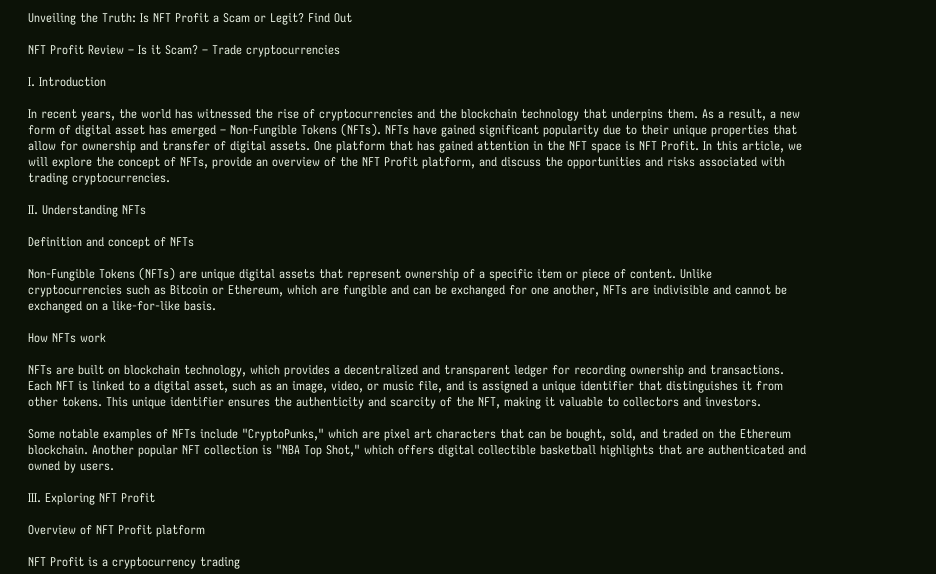Unveiling the Truth: Is NFT Profit a Scam or Legit? Find Out

NFT Profit Review – Is it Scam? – Trade cryptocurrencies

I. Introduction

In recent years, the world has witnessed the rise of cryptocurrencies and the blockchain technology that underpins them. As a result, a new form of digital asset has emerged – Non-Fungible Tokens (NFTs). NFTs have gained significant popularity due to their unique properties that allow for ownership and transfer of digital assets. One platform that has gained attention in the NFT space is NFT Profit. In this article, we will explore the concept of NFTs, provide an overview of the NFT Profit platform, and discuss the opportunities and risks associated with trading cryptocurrencies.

II. Understanding NFTs

Definition and concept of NFTs

Non-Fungible Tokens (NFTs) are unique digital assets that represent ownership of a specific item or piece of content. Unlike cryptocurrencies such as Bitcoin or Ethereum, which are fungible and can be exchanged for one another, NFTs are indivisible and cannot be exchanged on a like-for-like basis.

How NFTs work

NFTs are built on blockchain technology, which provides a decentralized and transparent ledger for recording ownership and transactions. Each NFT is linked to a digital asset, such as an image, video, or music file, and is assigned a unique identifier that distinguishes it from other tokens. This unique identifier ensures the authenticity and scarcity of the NFT, making it valuable to collectors and investors.

Some notable examples of NFTs include "CryptoPunks," which are pixel art characters that can be bought, sold, and traded on the Ethereum blockchain. Another popular NFT collection is "NBA Top Shot," which offers digital collectible basketball highlights that are authenticated and owned by users.

III. Exploring NFT Profit

Overview of NFT Profit platform

NFT Profit is a cryptocurrency trading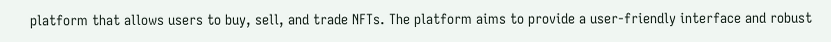platform that allows users to buy, sell, and trade NFTs. The platform aims to provide a user-friendly interface and robust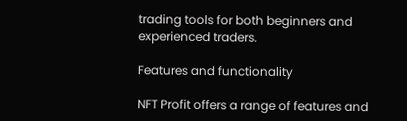trading tools for both beginners and experienced traders.

Features and functionality

NFT Profit offers a range of features and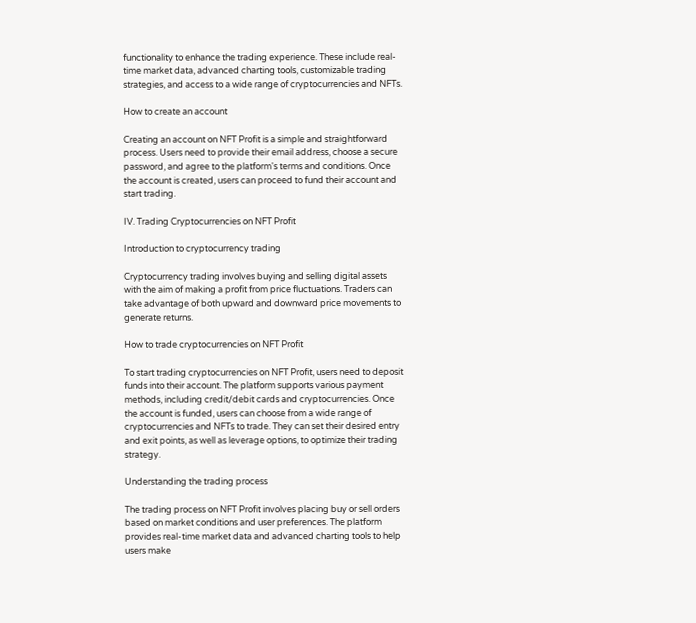functionality to enhance the trading experience. These include real-time market data, advanced charting tools, customizable trading strategies, and access to a wide range of cryptocurrencies and NFTs.

How to create an account

Creating an account on NFT Profit is a simple and straightforward process. Users need to provide their email address, choose a secure password, and agree to the platform's terms and conditions. Once the account is created, users can proceed to fund their account and start trading.

IV. Trading Cryptocurrencies on NFT Profit

Introduction to cryptocurrency trading

Cryptocurrency trading involves buying and selling digital assets with the aim of making a profit from price fluctuations. Traders can take advantage of both upward and downward price movements to generate returns.

How to trade cryptocurrencies on NFT Profit

To start trading cryptocurrencies on NFT Profit, users need to deposit funds into their account. The platform supports various payment methods, including credit/debit cards and cryptocurrencies. Once the account is funded, users can choose from a wide range of cryptocurrencies and NFTs to trade. They can set their desired entry and exit points, as well as leverage options, to optimize their trading strategy.

Understanding the trading process

The trading process on NFT Profit involves placing buy or sell orders based on market conditions and user preferences. The platform provides real-time market data and advanced charting tools to help users make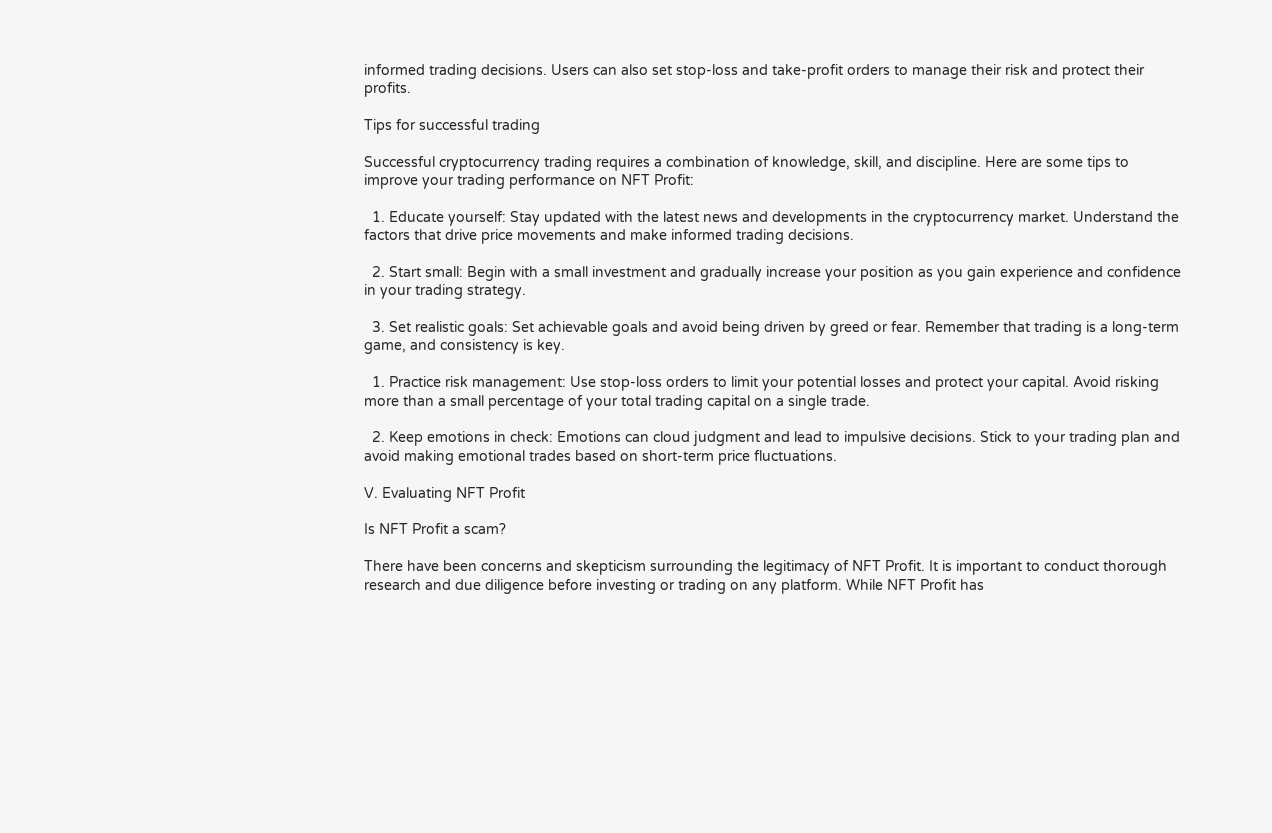informed trading decisions. Users can also set stop-loss and take-profit orders to manage their risk and protect their profits.

Tips for successful trading

Successful cryptocurrency trading requires a combination of knowledge, skill, and discipline. Here are some tips to improve your trading performance on NFT Profit:

  1. Educate yourself: Stay updated with the latest news and developments in the cryptocurrency market. Understand the factors that drive price movements and make informed trading decisions.

  2. Start small: Begin with a small investment and gradually increase your position as you gain experience and confidence in your trading strategy.

  3. Set realistic goals: Set achievable goals and avoid being driven by greed or fear. Remember that trading is a long-term game, and consistency is key.

  1. Practice risk management: Use stop-loss orders to limit your potential losses and protect your capital. Avoid risking more than a small percentage of your total trading capital on a single trade.

  2. Keep emotions in check: Emotions can cloud judgment and lead to impulsive decisions. Stick to your trading plan and avoid making emotional trades based on short-term price fluctuations.

V. Evaluating NFT Profit

Is NFT Profit a scam?

There have been concerns and skepticism surrounding the legitimacy of NFT Profit. It is important to conduct thorough research and due diligence before investing or trading on any platform. While NFT Profit has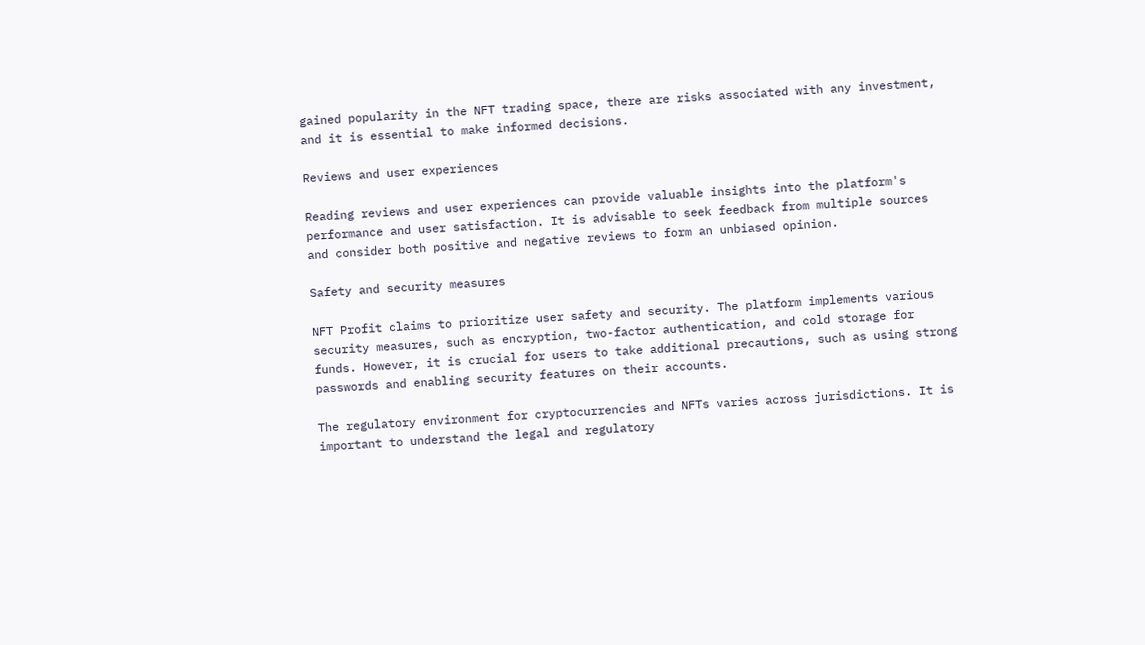gained popularity in the NFT trading space, there are risks associated with any investment, and it is essential to make informed decisions.

Reviews and user experiences

Reading reviews and user experiences can provide valuable insights into the platform's performance and user satisfaction. It is advisable to seek feedback from multiple sources and consider both positive and negative reviews to form an unbiased opinion.

Safety and security measures

NFT Profit claims to prioritize user safety and security. The platform implements various security measures, such as encryption, two-factor authentication, and cold storage for funds. However, it is crucial for users to take additional precautions, such as using strong passwords and enabling security features on their accounts.

The regulatory environment for cryptocurrencies and NFTs varies across jurisdictions. It is important to understand the legal and regulatory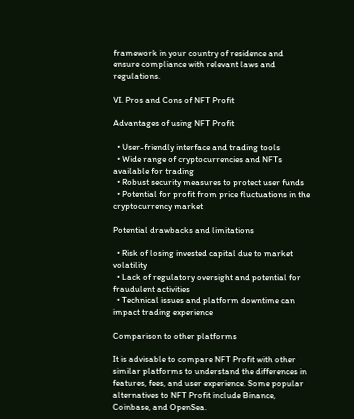framework in your country of residence and ensure compliance with relevant laws and regulations.

VI. Pros and Cons of NFT Profit

Advantages of using NFT Profit

  • User-friendly interface and trading tools
  • Wide range of cryptocurrencies and NFTs available for trading
  • Robust security measures to protect user funds
  • Potential for profit from price fluctuations in the cryptocurrency market

Potential drawbacks and limitations

  • Risk of losing invested capital due to market volatility
  • Lack of regulatory oversight and potential for fraudulent activities
  • Technical issues and platform downtime can impact trading experience

Comparison to other platforms

It is advisable to compare NFT Profit with other similar platforms to understand the differences in features, fees, and user experience. Some popular alternatives to NFT Profit include Binance, Coinbase, and OpenSea.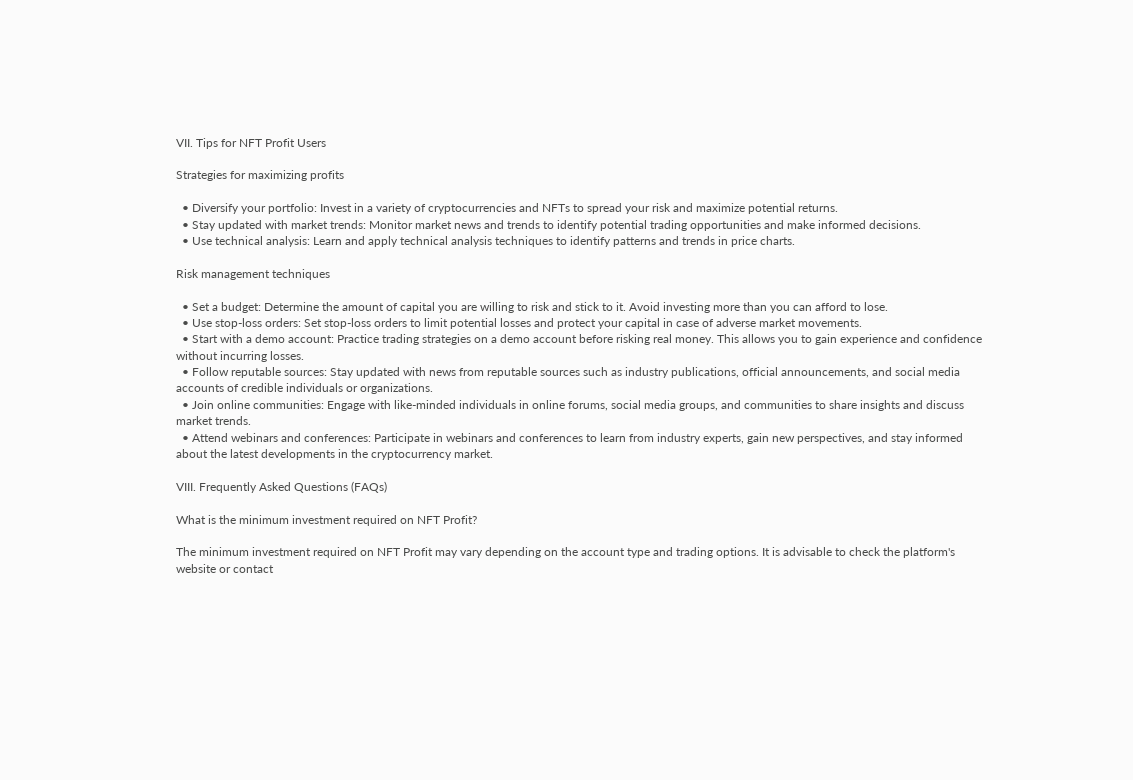VII. Tips for NFT Profit Users

Strategies for maximizing profits

  • Diversify your portfolio: Invest in a variety of cryptocurrencies and NFTs to spread your risk and maximize potential returns.
  • Stay updated with market trends: Monitor market news and trends to identify potential trading opportunities and make informed decisions.
  • Use technical analysis: Learn and apply technical analysis techniques to identify patterns and trends in price charts.

Risk management techniques

  • Set a budget: Determine the amount of capital you are willing to risk and stick to it. Avoid investing more than you can afford to lose.
  • Use stop-loss orders: Set stop-loss orders to limit potential losses and protect your capital in case of adverse market movements.
  • Start with a demo account: Practice trading strategies on a demo account before risking real money. This allows you to gain experience and confidence without incurring losses.
  • Follow reputable sources: Stay updated with news from reputable sources such as industry publications, official announcements, and social media accounts of credible individuals or organizations.
  • Join online communities: Engage with like-minded individuals in online forums, social media groups, and communities to share insights and discuss market trends.
  • Attend webinars and conferences: Participate in webinars and conferences to learn from industry experts, gain new perspectives, and stay informed about the latest developments in the cryptocurrency market.

VIII. Frequently Asked Questions (FAQs)

What is the minimum investment required on NFT Profit?

The minimum investment required on NFT Profit may vary depending on the account type and trading options. It is advisable to check the platform's website or contact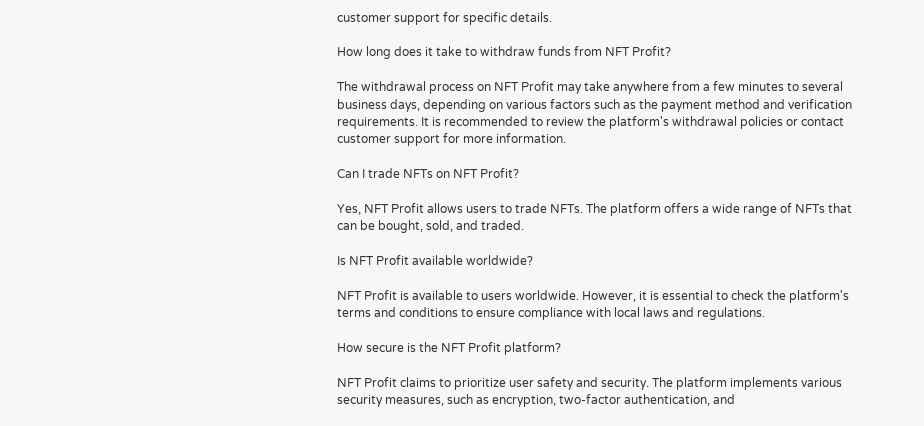customer support for specific details.

How long does it take to withdraw funds from NFT Profit?

The withdrawal process on NFT Profit may take anywhere from a few minutes to several business days, depending on various factors such as the payment method and verification requirements. It is recommended to review the platform's withdrawal policies or contact customer support for more information.

Can I trade NFTs on NFT Profit?

Yes, NFT Profit allows users to trade NFTs. The platform offers a wide range of NFTs that can be bought, sold, and traded.

Is NFT Profit available worldwide?

NFT Profit is available to users worldwide. However, it is essential to check the platform's terms and conditions to ensure compliance with local laws and regulations.

How secure is the NFT Profit platform?

NFT Profit claims to prioritize user safety and security. The platform implements various security measures, such as encryption, two-factor authentication, and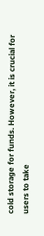cold storage for funds. However, it is crucial for users to take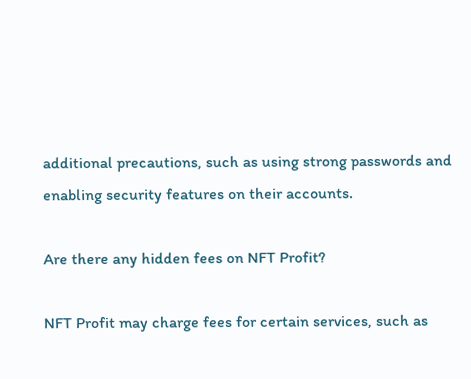additional precautions, such as using strong passwords and enabling security features on their accounts.

Are there any hidden fees on NFT Profit?

NFT Profit may charge fees for certain services, such as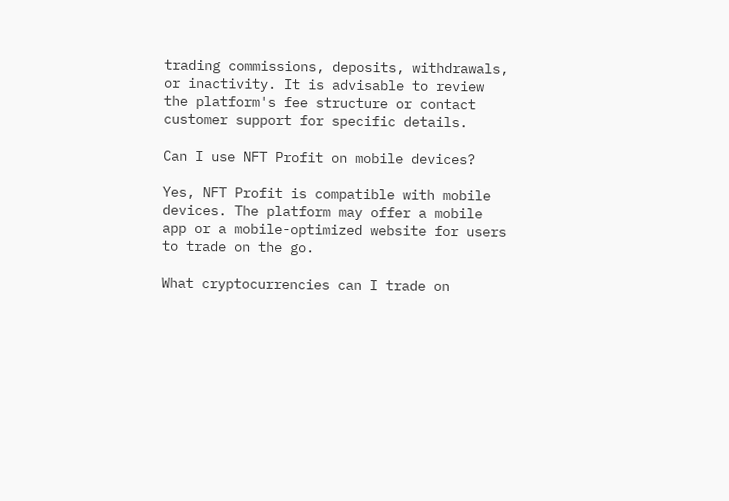trading commissions, deposits, withdrawals, or inactivity. It is advisable to review the platform's fee structure or contact customer support for specific details.

Can I use NFT Profit on mobile devices?

Yes, NFT Profit is compatible with mobile devices. The platform may offer a mobile app or a mobile-optimized website for users to trade on the go.

What cryptocurrencies can I trade on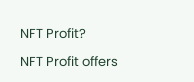NFT Profit?

NFT Profit offers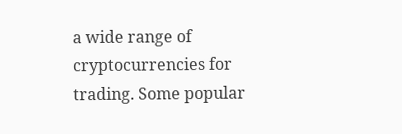a wide range of cryptocurrencies for trading. Some popular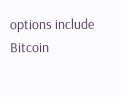options include Bitcoin